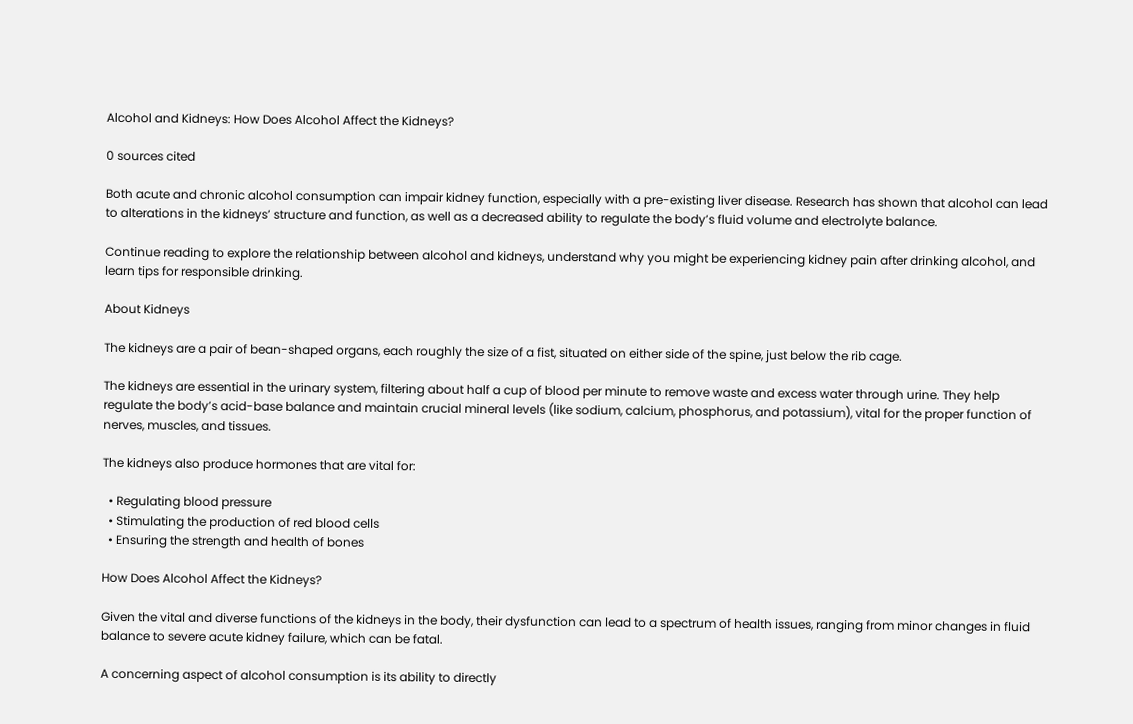Alcohol and Kidneys: How Does Alcohol Affect the Kidneys?

0 sources cited

Both acute and chronic alcohol consumption can impair kidney function, especially with a pre-existing liver disease. Research has shown that alcohol can lead to alterations in the kidneys’ structure and function, as well as a decreased ability to regulate the body’s fluid volume and electrolyte balance.

Continue reading to explore the relationship between alcohol and kidneys, understand why you might be experiencing kidney pain after drinking alcohol, and learn tips for responsible drinking.

About Kidneys

The kidneys are a pair of bean-shaped organs, each roughly the size of a fist, situated on either side of the spine, just below the rib cage.

The kidneys are essential in the urinary system, filtering about half a cup of blood per minute to remove waste and excess water through urine. They help regulate the body’s acid-base balance and maintain crucial mineral levels (like sodium, calcium, phosphorus, and potassium), vital for the proper function of nerves, muscles, and tissues.

The kidneys also produce hormones that are vital for:

  • Regulating blood pressure
  • Stimulating the production of red blood cells
  • Ensuring the strength and health of bones

How Does Alcohol Affect the Kidneys?

Given the vital and diverse functions of the kidneys in the body, their dysfunction can lead to a spectrum of health issues, ranging from minor changes in fluid balance to severe acute kidney failure, which can be fatal.

A concerning aspect of alcohol consumption is its ability to directly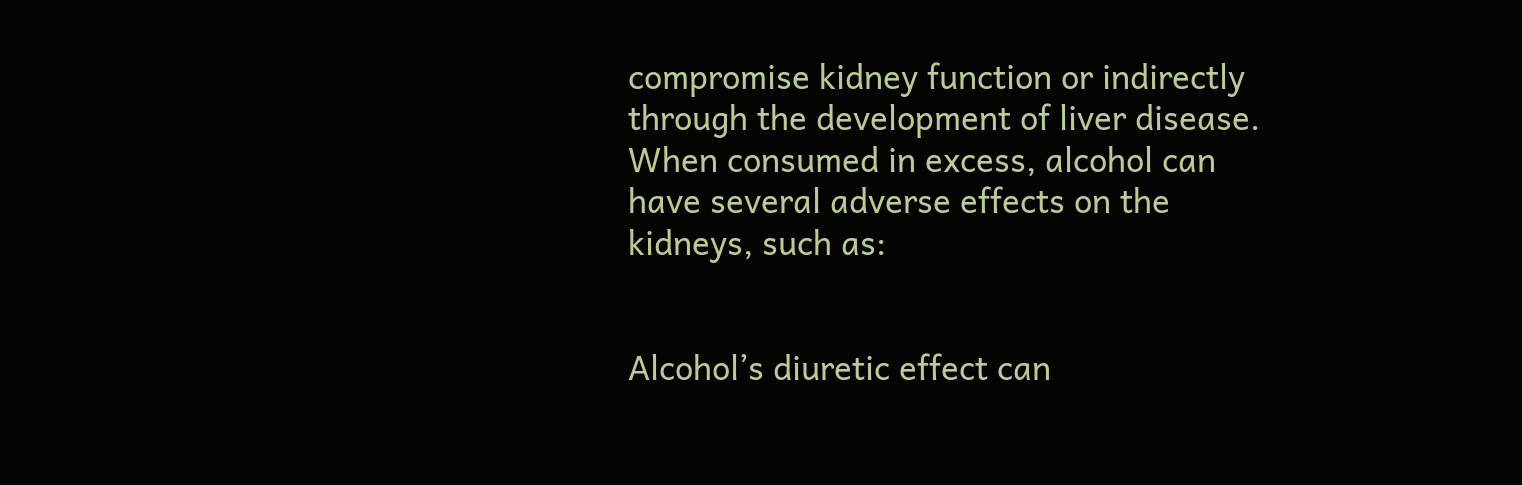compromise kidney function or indirectly through the development of liver disease. When consumed in excess, alcohol can have several adverse effects on the kidneys, such as:


Alcohol’s diuretic effect can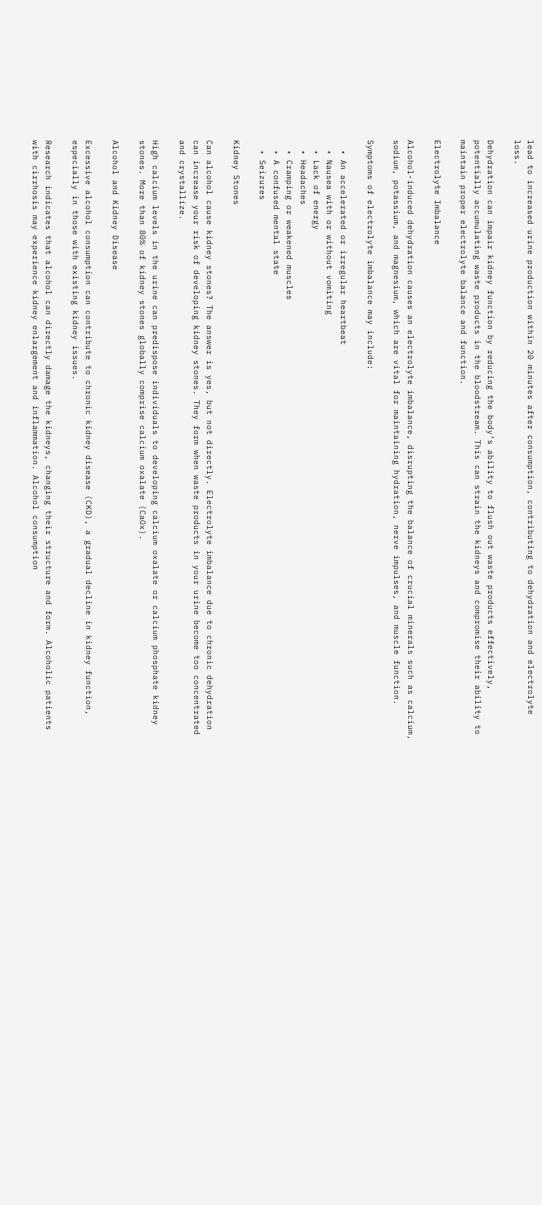lead to increased urine production within 20 minutes after consumption, contributing to dehydration and electrolyte loss.

Dehydration can impair kidney function by reducing the body’s ability to flush out waste products effectively, potentially accumulating waste products in the bloodstream. This can strain the kidneys and compromise their ability to maintain proper electrolyte balance and function.

Electrolyte Imbalance

Alcohol-induced dehydration causes an electrolyte imbalance, disrupting the balance of crucial minerals such as calcium, sodium, potassium, and magnesium, which are vital for maintaining hydration, nerve impulses, and muscle function.

Symptoms of electrolyte imbalance may include:

  • An accelerated or irregular heartbeat
  • Nausea with or without vomiting
  • Lack of energy
  • Headaches
  • Cramping or weakened muscles
  • A confused mental state
  • Seizures

Kidney Stones

Can alcohol cause kidney stones? The answer is yes, but not directly. Electrolyte imbalance due to chronic dehydration can increase your risk of developing kidney stones. They form when waste products in your urine become too concentrated and crystallize.

High calcium levels in the urine can predispose individuals to developing calcium oxalate or calcium phosphate kidney stones. More than 80% of kidney stones globally comprise calcium oxalate (CaOx).

Alcohol and Kidney Disease

Excessive alcohol consumption can contribute to chronic kidney disease (CKD), a gradual decline in kidney function, especially in those with existing kidney issues.

Research indicates that alcohol can directly damage the kidneys, changing their structure and form. Alcoholic patients with cirrhosis may experience kidney enlargement and inflammation. Alcohol consumption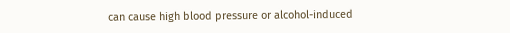can cause high blood pressure or alcohol-induced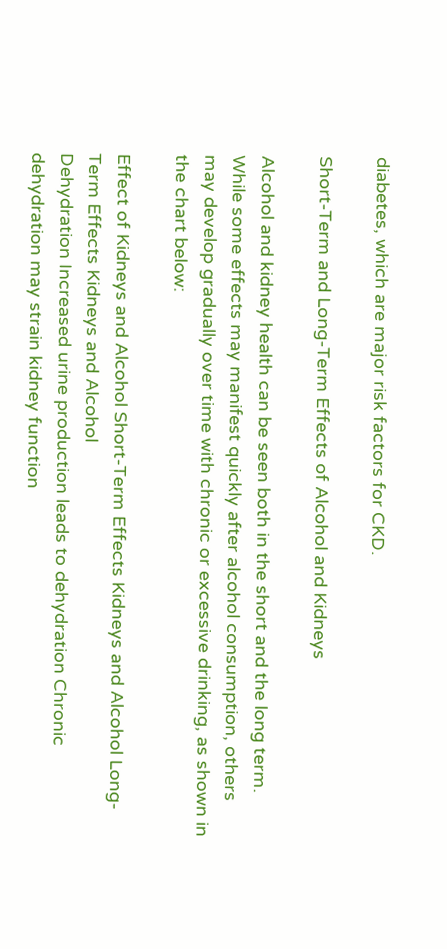diabetes, which are major risk factors for CKD.

Short-Term and Long-Term Effects of Alcohol and Kidneys

Alcohol and kidney health can be seen both in the short and the long term. While some effects may manifest quickly after alcohol consumption, others may develop gradually over time with chronic or excessive drinking, as shown in the chart below:

Effect of Kidneys and Alcohol Short-Term Effects Kidneys and Alcohol Long-Term Effects Kidneys and Alcohol
Dehydration Increased urine production leads to dehydration Chronic dehydration may strain kidney function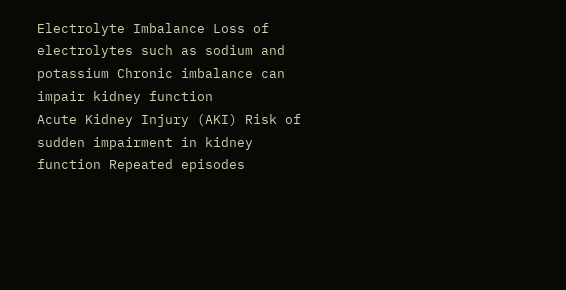Electrolyte Imbalance Loss of electrolytes such as sodium and potassium Chronic imbalance can impair kidney function
Acute Kidney Injury (AKI) Risk of sudden impairment in kidney function Repeated episodes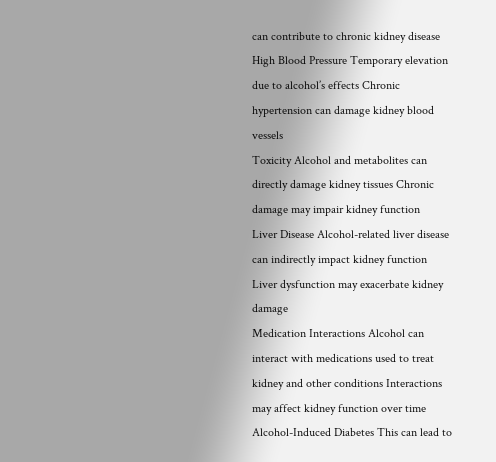can contribute to chronic kidney disease
High Blood Pressure Temporary elevation due to alcohol’s effects Chronic hypertension can damage kidney blood vessels
Toxicity Alcohol and metabolites can directly damage kidney tissues Chronic damage may impair kidney function
Liver Disease Alcohol-related liver disease can indirectly impact kidney function Liver dysfunction may exacerbate kidney damage
Medication Interactions Alcohol can interact with medications used to treat kidney and other conditions Interactions may affect kidney function over time
Alcohol-Induced Diabetes This can lead to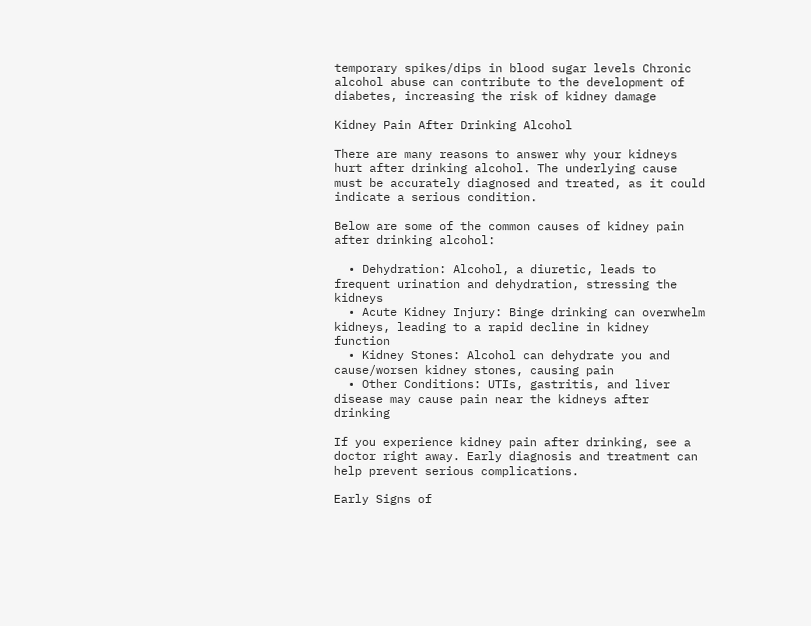temporary spikes/dips in blood sugar levels Chronic alcohol abuse can contribute to the development of diabetes, increasing the risk of kidney damage

Kidney Pain After Drinking Alcohol

There are many reasons to answer why your kidneys hurt after drinking alcohol. The underlying cause must be accurately diagnosed and treated, as it could indicate a serious condition.

Below are some of the common causes of kidney pain after drinking alcohol:

  • Dehydration: Alcohol, a diuretic, leads to frequent urination and dehydration, stressing the kidneys
  • Acute Kidney Injury: Binge drinking can overwhelm kidneys, leading to a rapid decline in kidney function
  • Kidney Stones: Alcohol can dehydrate you and cause/worsen kidney stones, causing pain
  • Other Conditions: UTIs, gastritis, and liver disease may cause pain near the kidneys after drinking

If you experience kidney pain after drinking, see a doctor right away. Early diagnosis and treatment can help prevent serious complications.

Early Signs of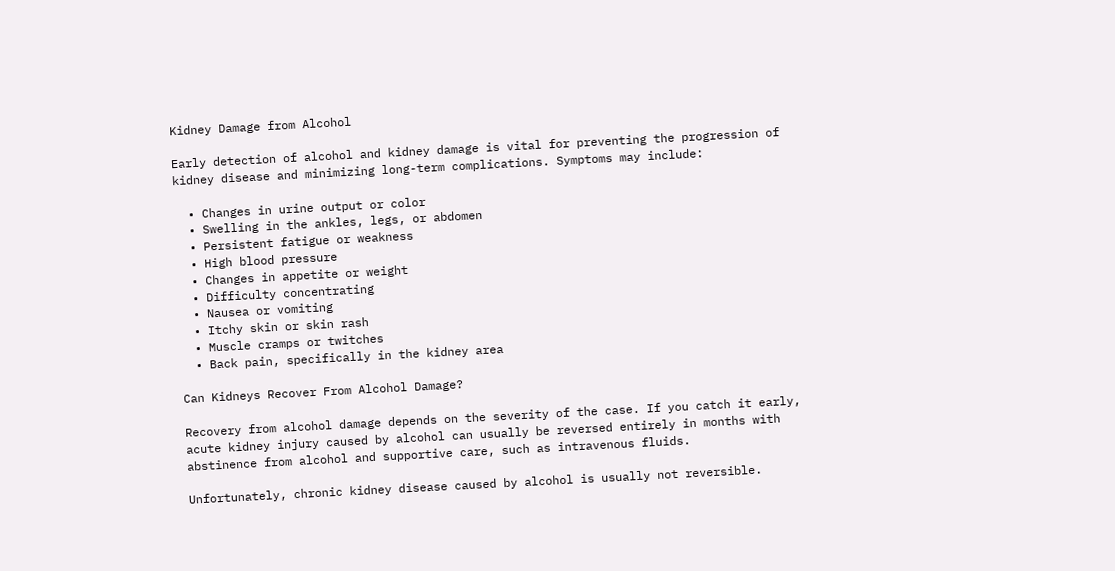Kidney Damage from Alcohol

Early detection of alcohol and kidney damage is vital for preventing the progression of kidney disease and minimizing long-term complications. Symptoms may include:

  • Changes in urine output or color
  • Swelling in the ankles, legs, or abdomen
  • Persistent fatigue or weakness
  • High blood pressure
  • Changes in appetite or weight
  • Difficulty concentrating
  • Nausea or vomiting
  • Itchy skin or skin rash
  • Muscle cramps or twitches
  • Back pain, specifically in the kidney area

Can Kidneys Recover From Alcohol Damage?

Recovery from alcohol damage depends on the severity of the case. If you catch it early, acute kidney injury caused by alcohol can usually be reversed entirely in months with abstinence from alcohol and supportive care, such as intravenous fluids.

Unfortunately, chronic kidney disease caused by alcohol is usually not reversible.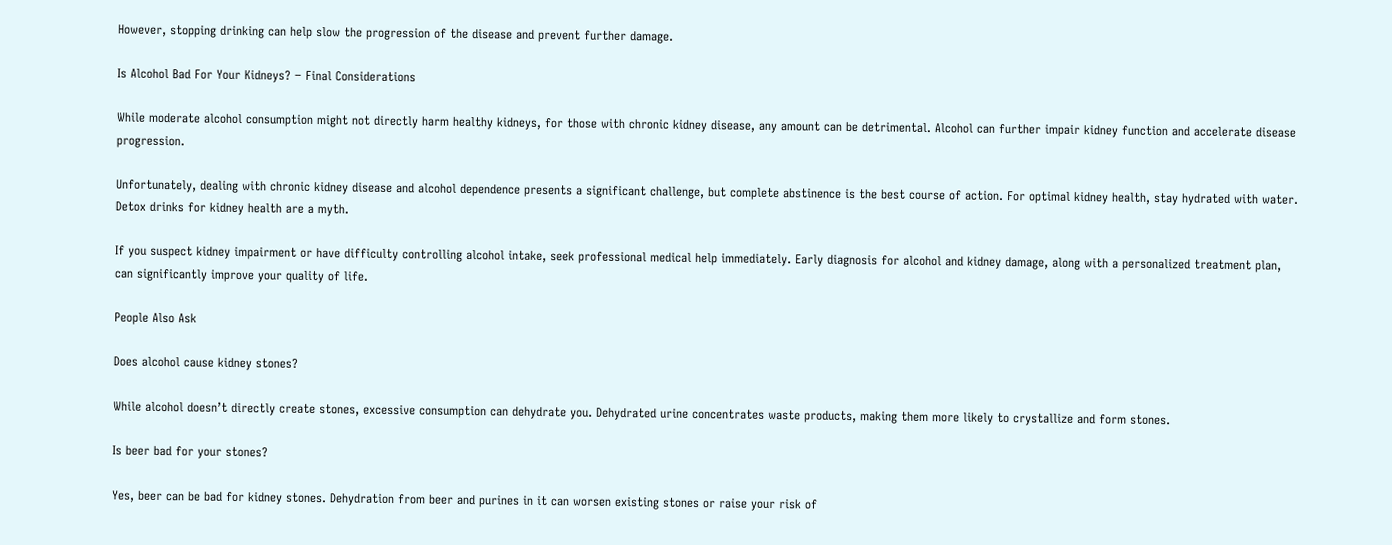However, stopping drinking can help slow the progression of the disease and prevent further damage.

Is Alcohol Bad For Your Kidneys? − Final Considerations

While moderate alcohol consumption might not directly harm healthy kidneys, for those with chronic kidney disease, any amount can be detrimental. Alcohol can further impair kidney function and accelerate disease progression.

Unfortunately, dealing with chronic kidney disease and alcohol dependence presents a significant challenge, but complete abstinence is the best course of action. For optimal kidney health, stay hydrated with water. Detox drinks for kidney health are a myth.

If you suspect kidney impairment or have difficulty controlling alcohol intake, seek professional medical help immediately. Early diagnosis for alcohol and kidney damage, along with a personalized treatment plan, can significantly improve your quality of life.

People Also Ask

Does alcohol cause kidney stones?

While alcohol doesn’t directly create stones, excessive consumption can dehydrate you. Dehydrated urine concentrates waste products, making them more likely to crystallize and form stones.

Is beer bad for your stones?

Yes, beer can be bad for kidney stones. Dehydration from beer and purines in it can worsen existing stones or raise your risk of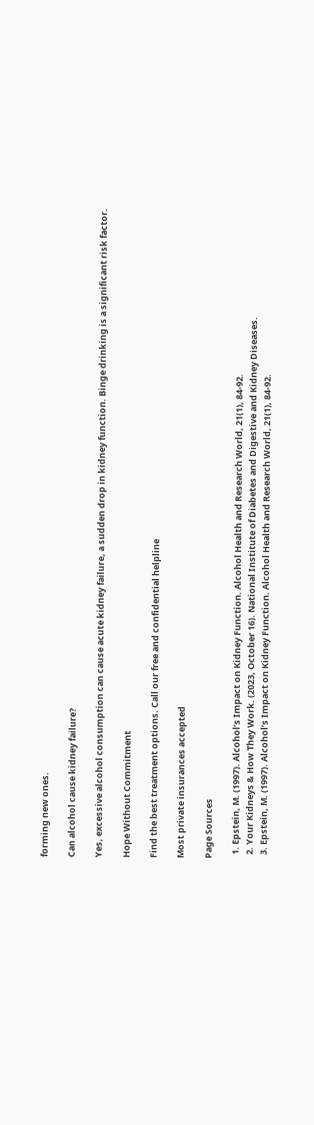forming new ones.

Can alcohol cause kidney failure?

Yes, excessive alcohol consumption can cause acute kidney failure, a sudden drop in kidney function. Binge drinking is a significant risk factor.

Hope Without Commitment

Find the best treatment options. Call our free and confidential helpline

Most private insurances accepted

Page Sources

  1. Epstein, M. (1997). Alcohol’s Impact on Kidney Function. Alcohol Health and Research World, 21(1), 84-92.
  2. Your Kidneys & How They Work. (2023, October 16). National Institute of Diabetes and Digestive and Kidney Diseases.
  3. Epstein, M. (1997). Alcohol’s Impact on Kidney Function. Alcohol Health and Research World, 21(1), 84-92.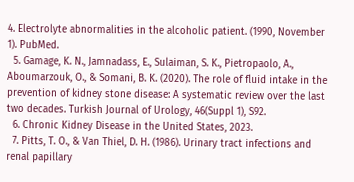4. Electrolyte abnormalities in the alcoholic patient. (1990, November 1). PubMed.
  5. Gamage, K. N., Jamnadass, E., Sulaiman, S. K., Pietropaolo, A., Aboumarzouk, O., & Somani, B. K. (2020). The role of fluid intake in the prevention of kidney stone disease: A systematic review over the last two decades. Turkish Journal of Urology, 46(Suppl 1), S92.
  6. Chronic Kidney Disease in the United States, 2023.
  7. Pitts, T. O., & Van Thiel, D. H. (1986). Urinary tract infections and renal papillary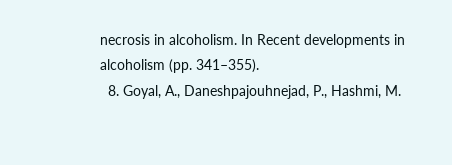necrosis in alcoholism. In Recent developments in alcoholism (pp. 341–355).
  8. Goyal, A., Daneshpajouhnejad, P., Hashmi, M.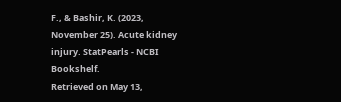F., & Bashir, K. (2023, November 25). Acute kidney injury. StatPearls - NCBI Bookshelf.
Retrieved on May 13,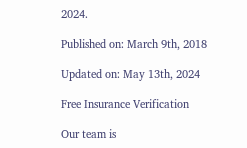2024.

Published on: March 9th, 2018

Updated on: May 13th, 2024

Free Insurance Verification

Our team is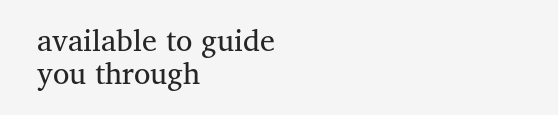available to guide you through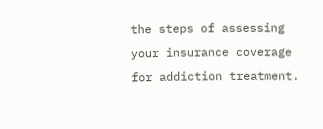the steps of assessing your insurance coverage for addiction treatment.